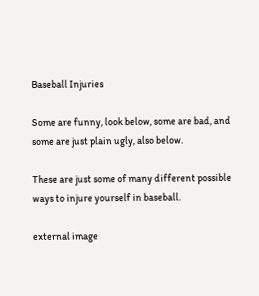Baseball Injuries

Some are funny, look below, some are bad, and some are just plain ugly, also below.

These are just some of many different possible ways to injure yourself in baseball.

external image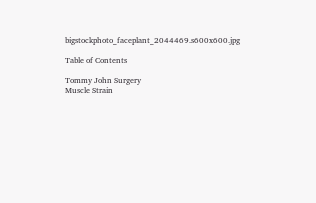bigstockphoto_faceplant_2044469.s600x600.jpg

Table of Contents

Tommy John Surgery
Muscle Strain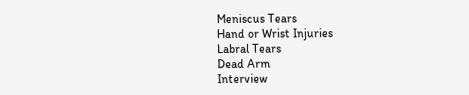Meniscus Tears
Hand or Wrist Injuries
Labral Tears
Dead Arm
Interview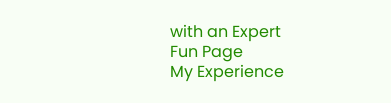with an Expert
Fun Page
My Experience